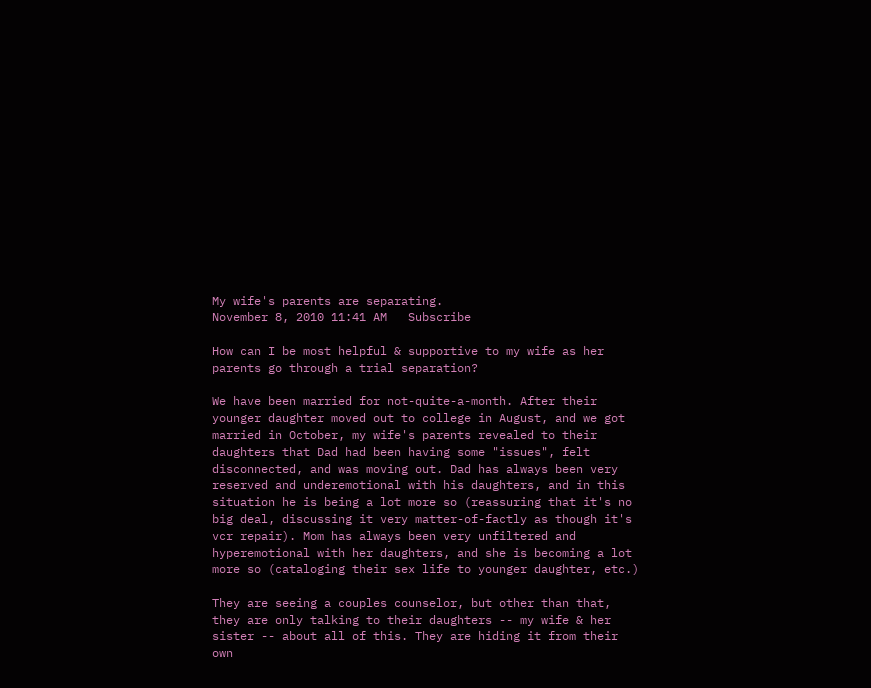My wife's parents are separating.
November 8, 2010 11:41 AM   Subscribe

How can I be most helpful & supportive to my wife as her parents go through a trial separation?

We have been married for not-quite-a-month. After their younger daughter moved out to college in August, and we got married in October, my wife's parents revealed to their daughters that Dad had been having some "issues", felt disconnected, and was moving out. Dad has always been very reserved and underemotional with his daughters, and in this situation he is being a lot more so (reassuring that it's no big deal, discussing it very matter-of-factly as though it's vcr repair). Mom has always been very unfiltered and hyperemotional with her daughters, and she is becoming a lot more so (cataloging their sex life to younger daughter, etc.)

They are seeing a couples counselor, but other than that, they are only talking to their daughters -- my wife & her sister -- about all of this. They are hiding it from their own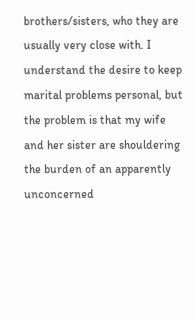brothers/sisters, who they are usually very close with. I understand the desire to keep marital problems personal, but the problem is that my wife and her sister are shouldering the burden of an apparently unconcerned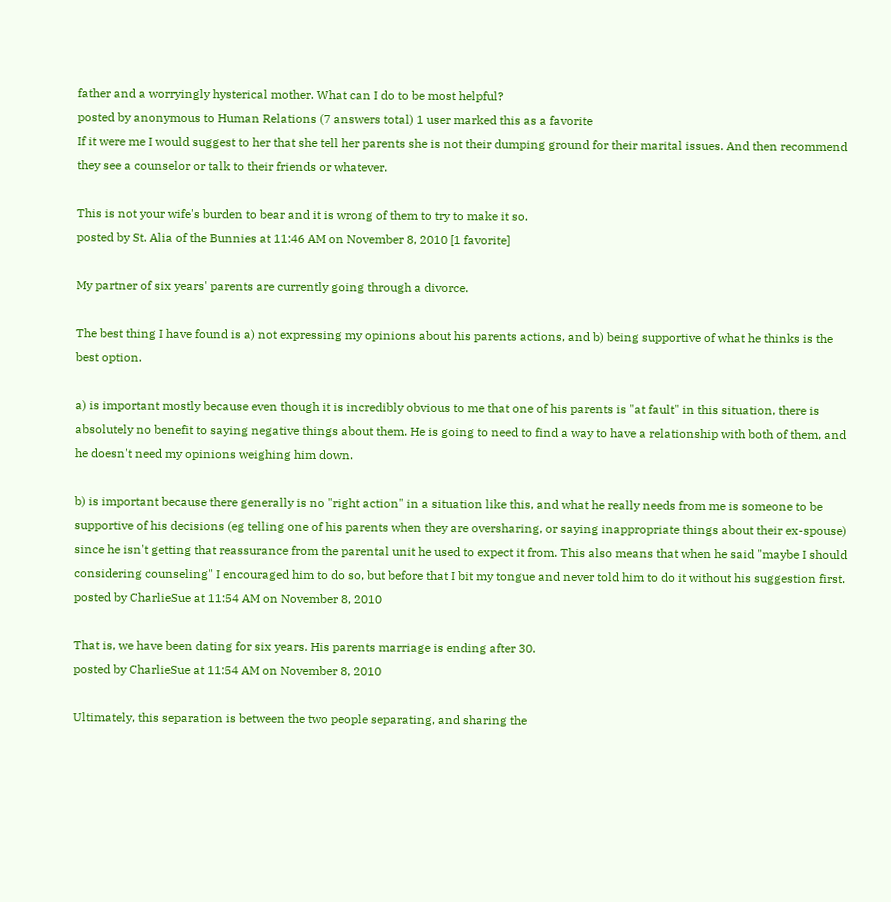father and a worryingly hysterical mother. What can I do to be most helpful?
posted by anonymous to Human Relations (7 answers total) 1 user marked this as a favorite
If it were me I would suggest to her that she tell her parents she is not their dumping ground for their marital issues. And then recommend they see a counselor or talk to their friends or whatever.

This is not your wife's burden to bear and it is wrong of them to try to make it so.
posted by St. Alia of the Bunnies at 11:46 AM on November 8, 2010 [1 favorite]

My partner of six years' parents are currently going through a divorce.

The best thing I have found is a) not expressing my opinions about his parents actions, and b) being supportive of what he thinks is the best option.

a) is important mostly because even though it is incredibly obvious to me that one of his parents is "at fault" in this situation, there is absolutely no benefit to saying negative things about them. He is going to need to find a way to have a relationship with both of them, and he doesn't need my opinions weighing him down.

b) is important because there generally is no "right action" in a situation like this, and what he really needs from me is someone to be supportive of his decisions (eg telling one of his parents when they are oversharing, or saying inappropriate things about their ex-spouse) since he isn't getting that reassurance from the parental unit he used to expect it from. This also means that when he said "maybe I should considering counseling" I encouraged him to do so, but before that I bit my tongue and never told him to do it without his suggestion first.
posted by CharlieSue at 11:54 AM on November 8, 2010

That is, we have been dating for six years. His parents marriage is ending after 30.
posted by CharlieSue at 11:54 AM on November 8, 2010

Ultimately, this separation is between the two people separating, and sharing the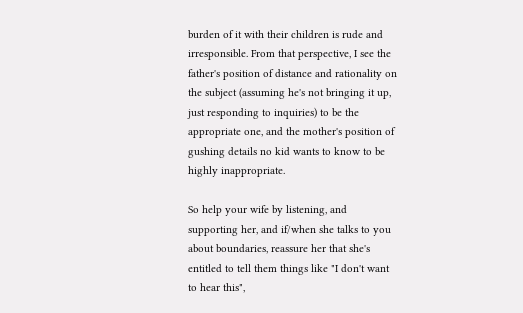burden of it with their children is rude and irresponsible. From that perspective, I see the father's position of distance and rationality on the subject (assuming he's not bringing it up, just responding to inquiries) to be the appropriate one, and the mother's position of gushing details no kid wants to know to be highly inappropriate.

So help your wife by listening, and supporting her, and if/when she talks to you about boundaries, reassure her that she's entitled to tell them things like "I don't want to hear this",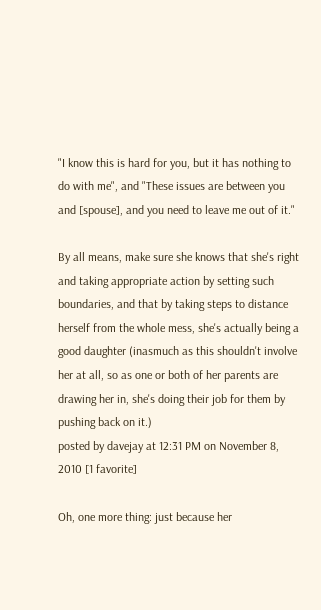"I know this is hard for you, but it has nothing to do with me", and "These issues are between you and [spouse], and you need to leave me out of it."

By all means, make sure she knows that she's right and taking appropriate action by setting such boundaries, and that by taking steps to distance herself from the whole mess, she's actually being a good daughter (inasmuch as this shouldn't involve her at all, so as one or both of her parents are drawing her in, she's doing their job for them by pushing back on it.)
posted by davejay at 12:31 PM on November 8, 2010 [1 favorite]

Oh, one more thing: just because her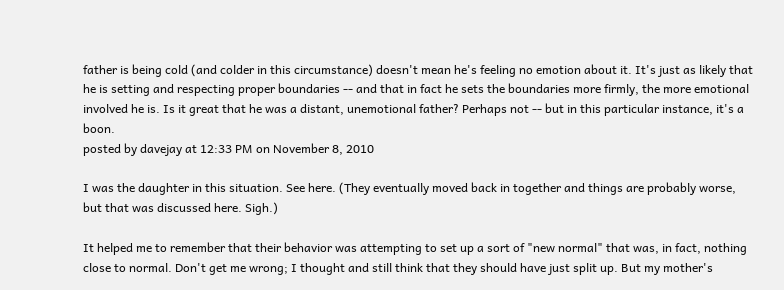father is being cold (and colder in this circumstance) doesn't mean he's feeling no emotion about it. It's just as likely that he is setting and respecting proper boundaries -- and that in fact he sets the boundaries more firmly, the more emotional involved he is. Is it great that he was a distant, unemotional father? Perhaps not -- but in this particular instance, it's a boon.
posted by davejay at 12:33 PM on November 8, 2010

I was the daughter in this situation. See here. (They eventually moved back in together and things are probably worse, but that was discussed here. Sigh.)

It helped me to remember that their behavior was attempting to set up a sort of "new normal" that was, in fact, nothing close to normal. Don't get me wrong; I thought and still think that they should have just split up. But my mother's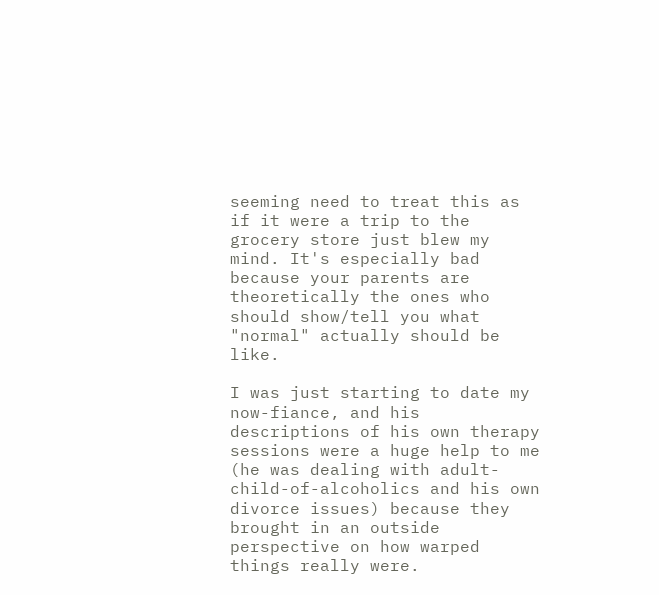seeming need to treat this as if it were a trip to the grocery store just blew my mind. It's especially bad because your parents are theoretically the ones who should show/tell you what "normal" actually should be like.

I was just starting to date my now-fiance, and his descriptions of his own therapy sessions were a huge help to me (he was dealing with adult-child-of-alcoholics and his own divorce issues) because they brought in an outside perspective on how warped things really were.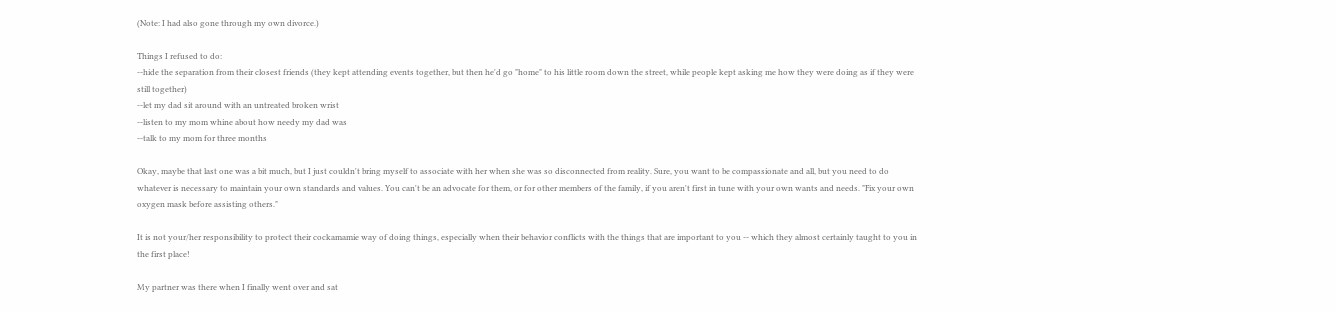(Note: I had also gone through my own divorce.)

Things I refused to do:
--hide the separation from their closest friends (they kept attending events together, but then he'd go "home" to his little room down the street, while people kept asking me how they were doing as if they were still together)
--let my dad sit around with an untreated broken wrist
--listen to my mom whine about how needy my dad was
--talk to my mom for three months

Okay, maybe that last one was a bit much, but I just couldn't bring myself to associate with her when she was so disconnected from reality. Sure, you want to be compassionate and all, but you need to do whatever is necessary to maintain your own standards and values. You can't be an advocate for them, or for other members of the family, if you aren't first in tune with your own wants and needs. "Fix your own oxygen mask before assisting others."

It is not your/her responsibility to protect their cockamamie way of doing things, especially when their behavior conflicts with the things that are important to you -- which they almost certainly taught to you in the first place!

My partner was there when I finally went over and sat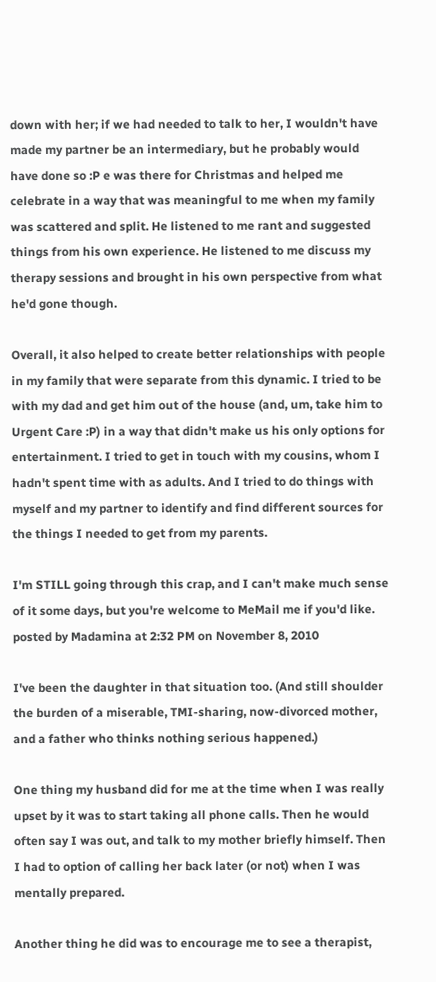down with her; if we had needed to talk to her, I wouldn't have made my partner be an intermediary, but he probably would have done so :P e was there for Christmas and helped me celebrate in a way that was meaningful to me when my family was scattered and split. He listened to me rant and suggested things from his own experience. He listened to me discuss my therapy sessions and brought in his own perspective from what he'd gone though.

Overall, it also helped to create better relationships with people in my family that were separate from this dynamic. I tried to be with my dad and get him out of the house (and, um, take him to Urgent Care :P) in a way that didn't make us his only options for entertainment. I tried to get in touch with my cousins, whom I hadn't spent time with as adults. And I tried to do things with myself and my partner to identify and find different sources for the things I needed to get from my parents.

I'm STILL going through this crap, and I can't make much sense of it some days, but you're welcome to MeMail me if you'd like.
posted by Madamina at 2:32 PM on November 8, 2010

I've been the daughter in that situation too. (And still shoulder the burden of a miserable, TMI-sharing, now-divorced mother, and a father who thinks nothing serious happened.)

One thing my husband did for me at the time when I was really upset by it was to start taking all phone calls. Then he would often say I was out, and talk to my mother briefly himself. Then I had to option of calling her back later (or not) when I was mentally prepared.

Another thing he did was to encourage me to see a therapist,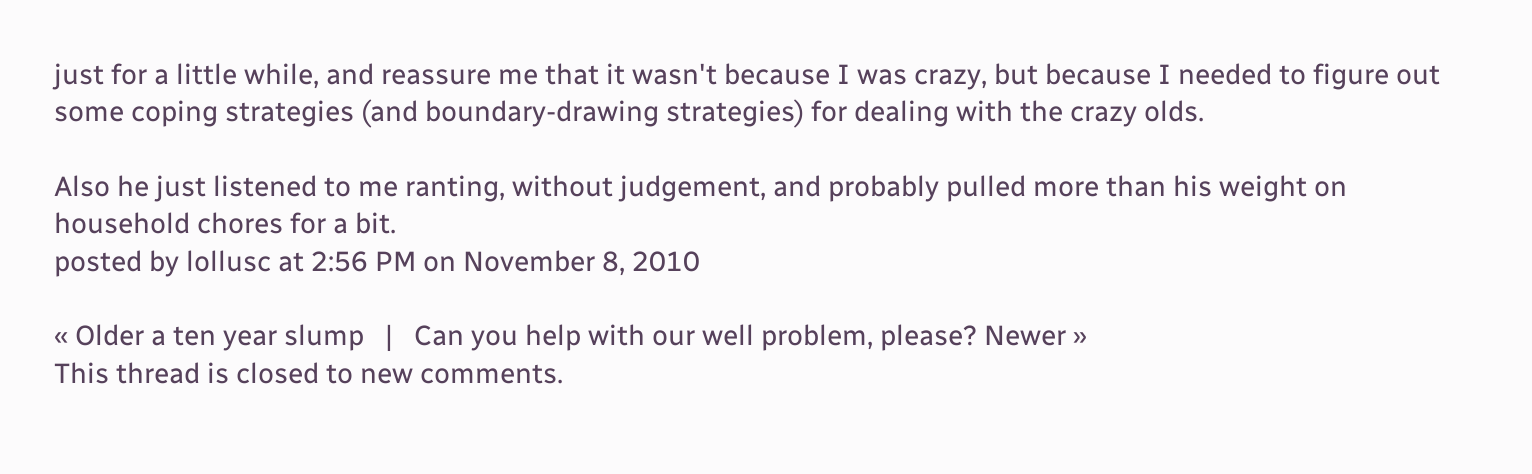just for a little while, and reassure me that it wasn't because I was crazy, but because I needed to figure out some coping strategies (and boundary-drawing strategies) for dealing with the crazy olds.

Also he just listened to me ranting, without judgement, and probably pulled more than his weight on household chores for a bit.
posted by lollusc at 2:56 PM on November 8, 2010

« Older a ten year slump   |   Can you help with our well problem, please? Newer »
This thread is closed to new comments.